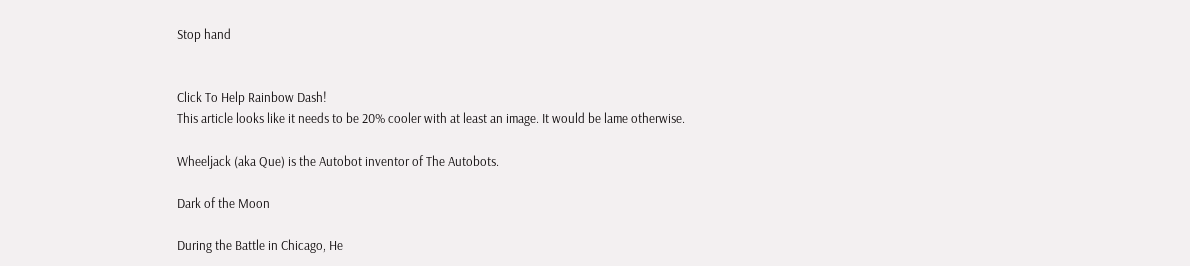Stop hand


Click To Help Rainbow Dash!
This article looks like it needs to be 20% cooler with at least an image. It would be lame otherwise.

Wheeljack (aka Que) is the Autobot inventor of The Autobots.

Dark of the Moon

During the Battle in Chicago, He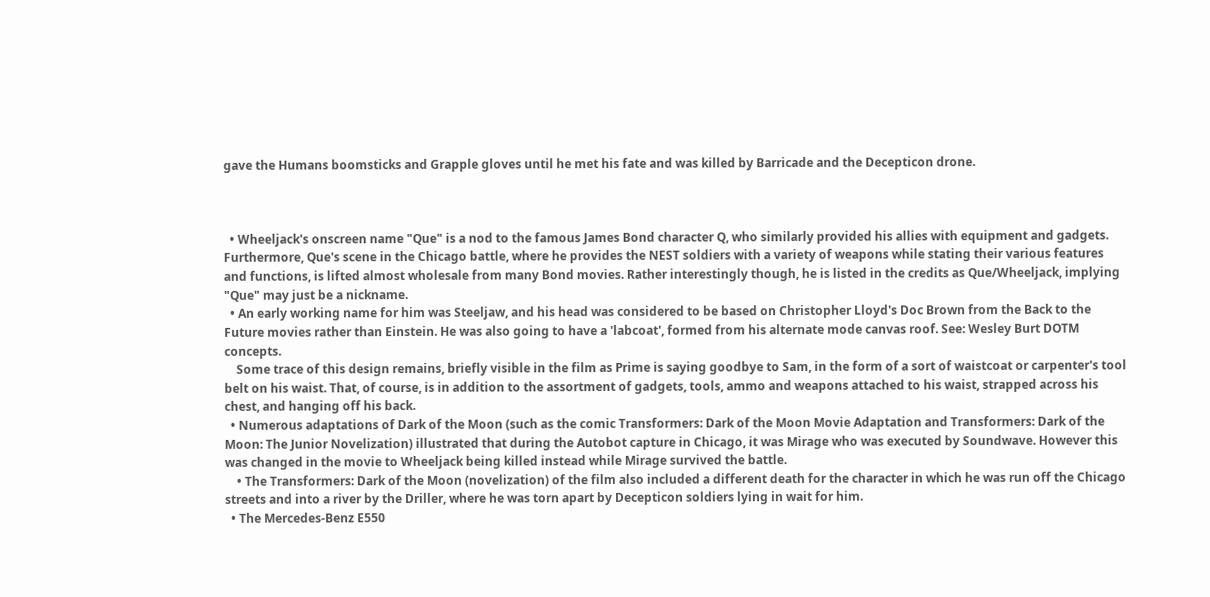gave the Humans boomsticks and Grapple gloves until he met his fate and was killed by Barricade and the Decepticon drone.



  • Wheeljack's onscreen name "Que" is a nod to the famous James Bond character Q, who similarly provided his allies with equipment and gadgets. Furthermore, Que's scene in the Chicago battle, where he provides the NEST soldiers with a variety of weapons while stating their various features and functions, is lifted almost wholesale from many Bond movies. Rather interestingly though, he is listed in the credits as Que/Wheeljack, implying "Que" may just be a nickname.
  • An early working name for him was Steeljaw, and his head was considered to be based on Christopher Lloyd's Doc Brown from the Back to the Future movies rather than Einstein. He was also going to have a 'labcoat', formed from his alternate mode canvas roof. See: Wesley Burt DOTM concepts.
    Some trace of this design remains, briefly visible in the film as Prime is saying goodbye to Sam, in the form of a sort of waistcoat or carpenter's tool belt on his waist. That, of course, is in addition to the assortment of gadgets, tools, ammo and weapons attached to his waist, strapped across his chest, and hanging off his back.
  • Numerous adaptations of Dark of the Moon (such as the comic Transformers: Dark of the Moon Movie Adaptation and Transformers: Dark of the Moon: The Junior Novelization) illustrated that during the Autobot capture in Chicago, it was Mirage who was executed by Soundwave. However this was changed in the movie to Wheeljack being killed instead while Mirage survived the battle.
    • The Transformers: Dark of the Moon (novelization) of the film also included a different death for the character in which he was run off the Chicago streets and into a river by the Driller, where he was torn apart by Decepticon soldiers lying in wait for him.
  • The Mercedes-Benz E550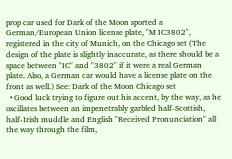prop car used for Dark of the Moon sported a German/European Union license plate, "M IC3802", registered in the city of Munich, on the Chicago set (The design of the plate is slightly inaccurate, as there should be a space between "IC" and "3802" if it were a real German plate. Also, a German car would have a license plate on the front as well.) See: Dark of the Moon Chicago set
  • Good luck trying to figure out his accent, by the way, as he oscillates between an impenetrably garbled half-Scottish, half-Irish muddle and English "Received Pronunciation" all the way through the film,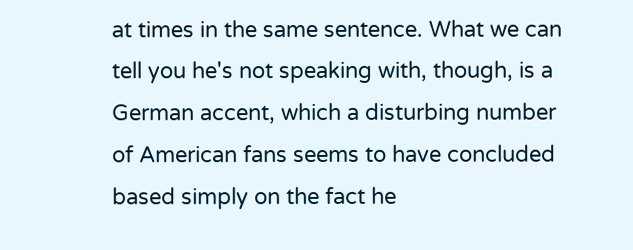at times in the same sentence. What we can tell you he's not speaking with, though, is a German accent, which a disturbing number of American fans seems to have concluded based simply on the fact he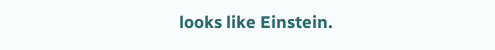looks like Einstein.